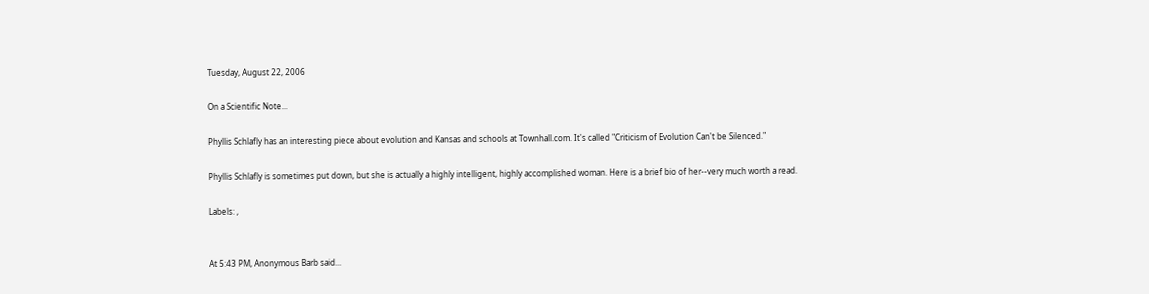Tuesday, August 22, 2006

On a Scientific Note...

Phyllis Schlafly has an interesting piece about evolution and Kansas and schools at Townhall.com. It's called "Criticism of Evolution Can't be Silenced."

Phyllis Schlafly is sometimes put down, but she is actually a highly intelligent, highly accomplished woman. Here is a brief bio of her--very much worth a read.

Labels: ,


At 5:43 PM, Anonymous Barb said...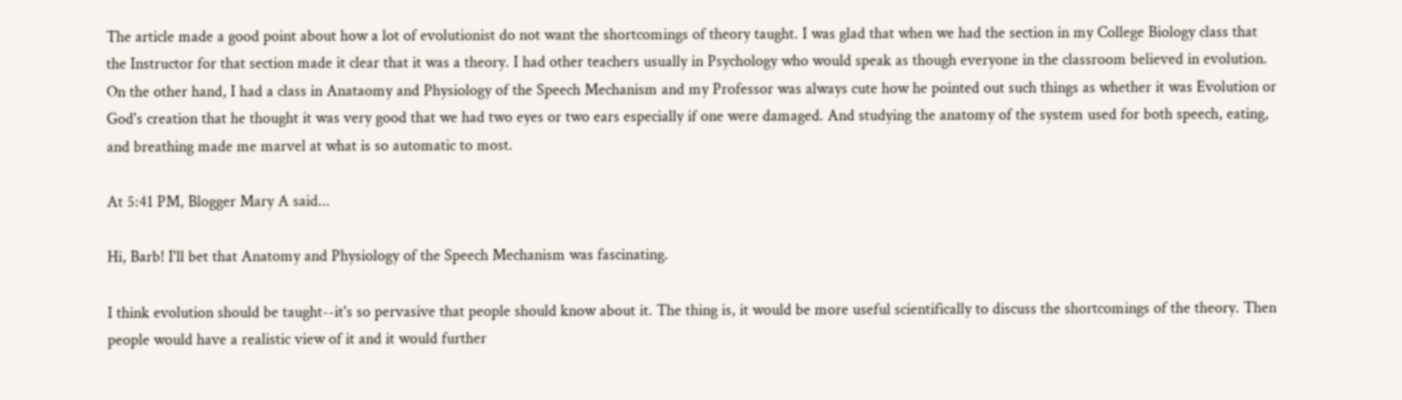The article made a good point about how a lot of evolutionist do not want the shortcomings of theory taught. I was glad that when we had the section in my College Biology class that the Instructor for that section made it clear that it was a theory. I had other teachers usually in Psychology who would speak as though everyone in the classroom believed in evolution. On the other hand, I had a class in Anataomy and Physiology of the Speech Mechanism and my Professor was always cute how he pointed out such things as whether it was Evolution or God's creation that he thought it was very good that we had two eyes or two ears especially if one were damaged. And studying the anatomy of the system used for both speech, eating, and breathing made me marvel at what is so automatic to most.

At 5:41 PM, Blogger Mary A said...

Hi, Barb! I'll bet that Anatomy and Physiology of the Speech Mechanism was fascinating.

I think evolution should be taught--it's so pervasive that people should know about it. The thing is, it would be more useful scientifically to discuss the shortcomings of the theory. Then people would have a realistic view of it and it would further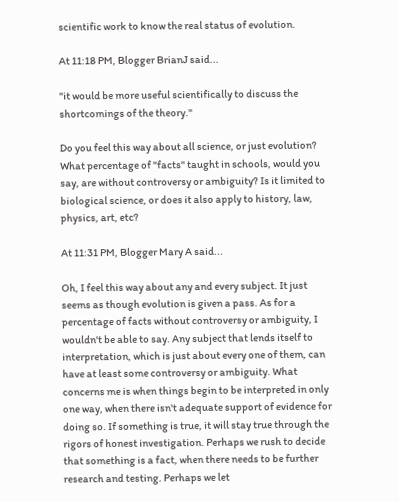scientific work to know the real status of evolution.

At 11:18 PM, Blogger BrianJ said...

"it would be more useful scientifically to discuss the shortcomings of the theory."

Do you feel this way about all science, or just evolution? What percentage of "facts" taught in schools, would you say, are without controversy or ambiguity? Is it limited to biological science, or does it also apply to history, law, physics, art, etc?

At 11:31 PM, Blogger Mary A said...

Oh, I feel this way about any and every subject. It just seems as though evolution is given a pass. As for a percentage of facts without controversy or ambiguity, I wouldn't be able to say. Any subject that lends itself to interpretation, which is just about every one of them, can have at least some controversy or ambiguity. What concerns me is when things begin to be interpreted in only one way, when there isn't adequate support of evidence for doing so. If something is true, it will stay true through the rigors of honest investigation. Perhaps we rush to decide that something is a fact, when there needs to be further research and testing. Perhaps we let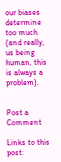our biases determine too much (and really, us being human, this is always a problem).


Post a Comment

Links to this post: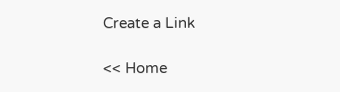Create a Link

<< Home